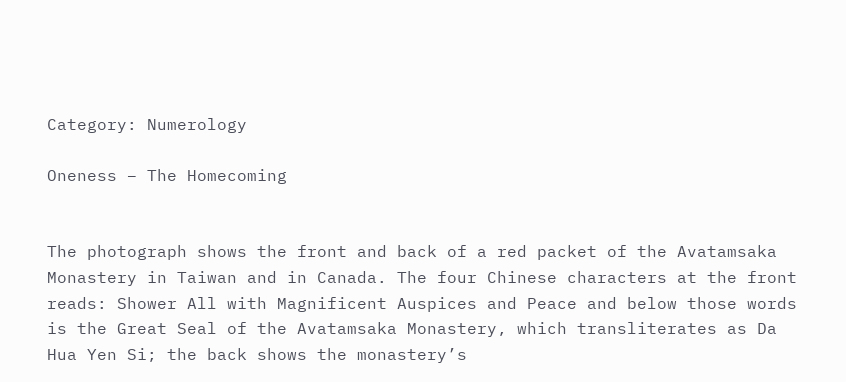Category: Numerology

Oneness – The Homecoming


The photograph shows the front and back of a red packet of the Avatamsaka Monastery in Taiwan and in Canada. The four Chinese characters at the front reads: Shower All with Magnificent Auspices and Peace and below those words is the Great Seal of the Avatamsaka Monastery, which transliterates as Da Hua Yen Si; the back shows the monastery’s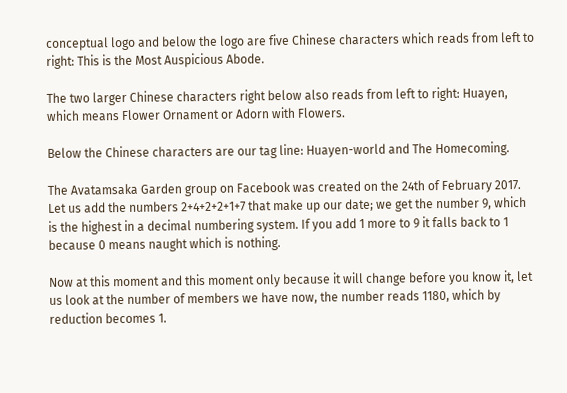conceptual logo and below the logo are five Chinese characters which reads from left to right: This is the Most Auspicious Abode.

The two larger Chinese characters right below also reads from left to right: Huayen, which means Flower Ornament or Adorn with Flowers.

Below the Chinese characters are our tag line: Huayen-world and The Homecoming.

The Avatamsaka Garden group on Facebook was created on the 24th of February 2017. Let us add the numbers 2+4+2+2+1+7 that make up our date; we get the number 9, which is the highest in a decimal numbering system. If you add 1 more to 9 it falls back to 1 because 0 means naught which is nothing.

Now at this moment and this moment only because it will change before you know it, let us look at the number of members we have now, the number reads 1180, which by reduction becomes 1.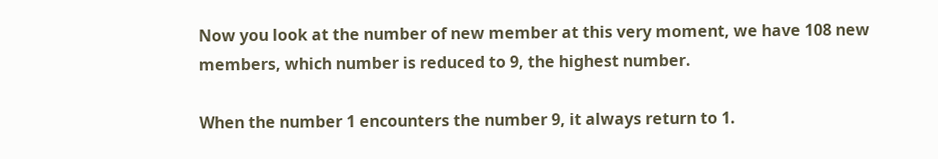Now you look at the number of new member at this very moment, we have 108 new members, which number is reduced to 9, the highest number.

When the number 1 encounters the number 9, it always return to 1.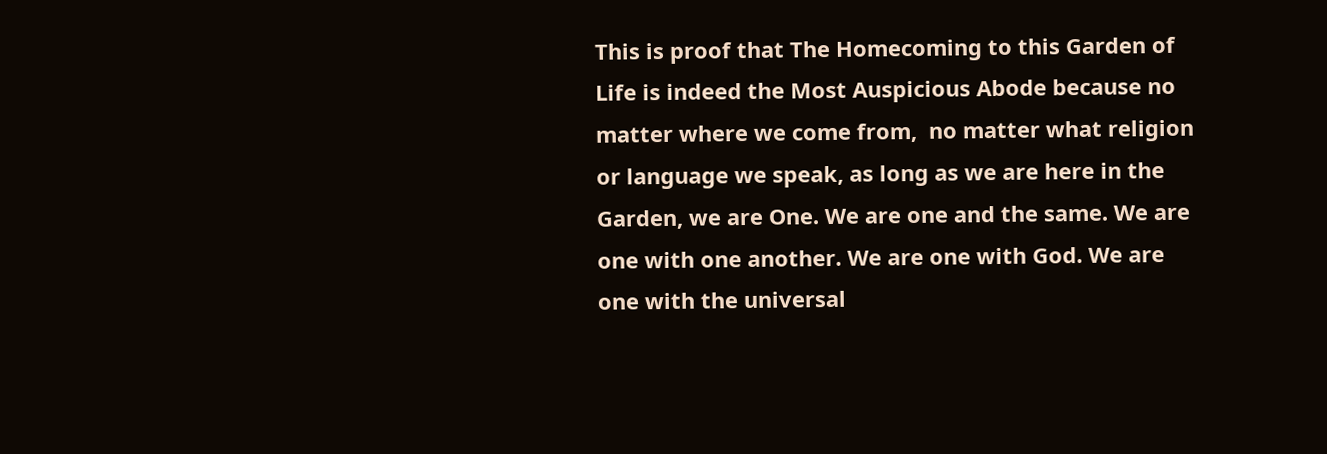This is proof that The Homecoming to this Garden of Life is indeed the Most Auspicious Abode because no matter where we come from,  no matter what religion or language we speak, as long as we are here in the Garden, we are One. We are one and the same. We are one with one another. We are one with God. We are one with the universal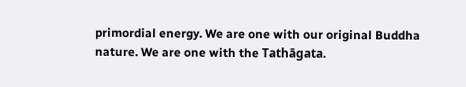primordial energy. We are one with our original Buddha nature. We are one with the Tathāgata.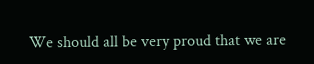We should all be very proud that we are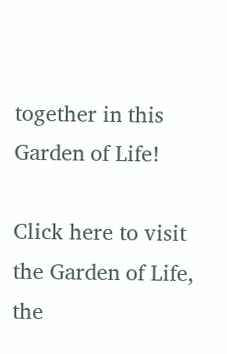together in this Garden of Life!

Click here to visit the Garden of Life, the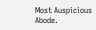Most Auspicious Abode.